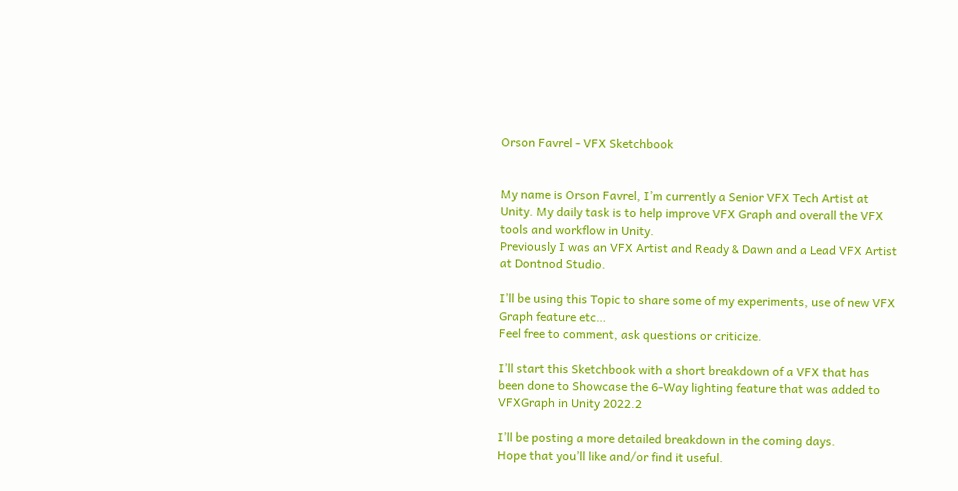Orson Favrel - VFX Sketchbook


My name is Orson Favrel, I’m currently a Senior VFX Tech Artist at Unity. My daily task is to help improve VFX Graph and overall the VFX tools and workflow in Unity.
Previously I was an VFX Artist and Ready & Dawn and a Lead VFX Artist at Dontnod Studio.

I’ll be using this Topic to share some of my experiments, use of new VFX Graph feature etc…
Feel free to comment, ask questions or criticize.

I’ll start this Sketchbook with a short breakdown of a VFX that has been done to Showcase the 6-Way lighting feature that was added to VFXGraph in Unity 2022.2

I’ll be posting a more detailed breakdown in the coming days.
Hope that you’ll like and/or find it useful.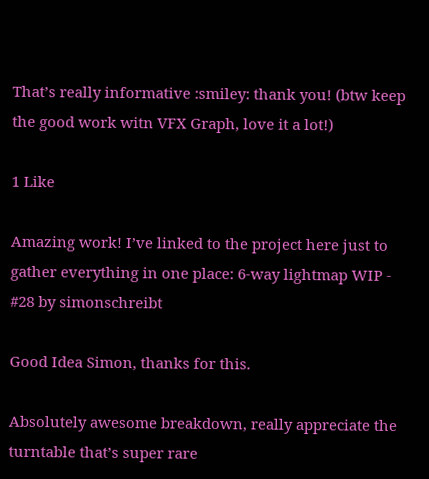That’s really informative :smiley: thank you! (btw keep the good work witn VFX Graph, love it a lot!)

1 Like

Amazing work! I’ve linked to the project here just to gather everything in one place: 6-way lightmap WIP - #28 by simonschreibt

Good Idea Simon, thanks for this.

Absolutely awesome breakdown, really appreciate the turntable that’s super rare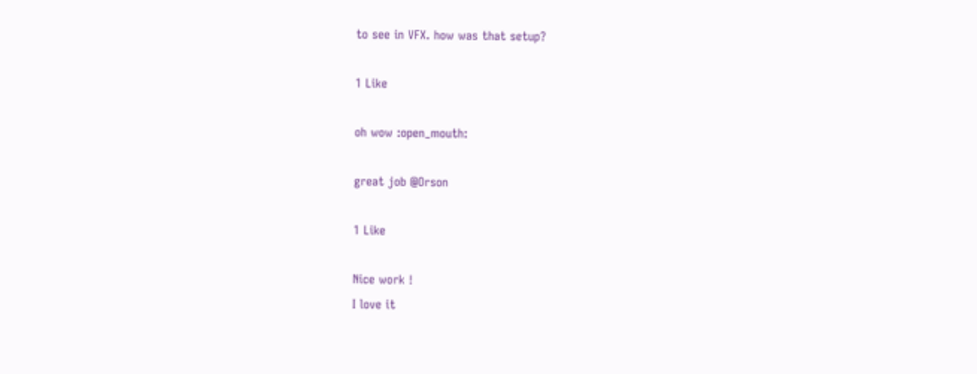to see in VFX. how was that setup?

1 Like

oh wow :open_mouth:

great job @Orson

1 Like

Nice work !
I love it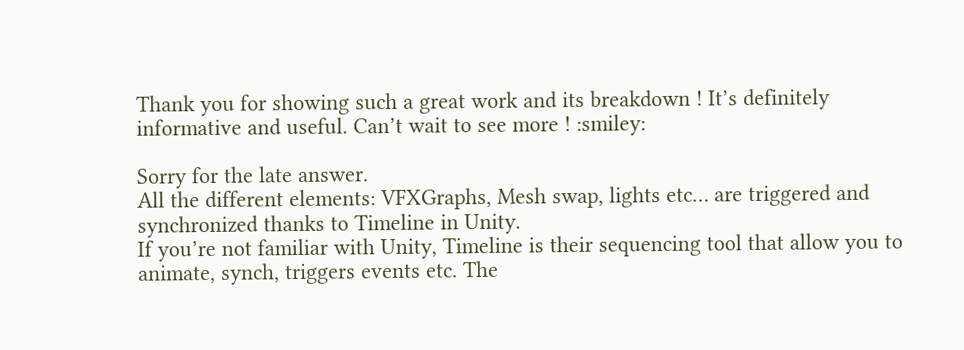Thank you for showing such a great work and its breakdown ! It’s definitely informative and useful. Can’t wait to see more ! :smiley:

Sorry for the late answer.
All the different elements: VFXGraphs, Mesh swap, lights etc… are triggered and synchronized thanks to Timeline in Unity.
If you’re not familiar with Unity, Timeline is their sequencing tool that allow you to animate, synch, triggers events etc. The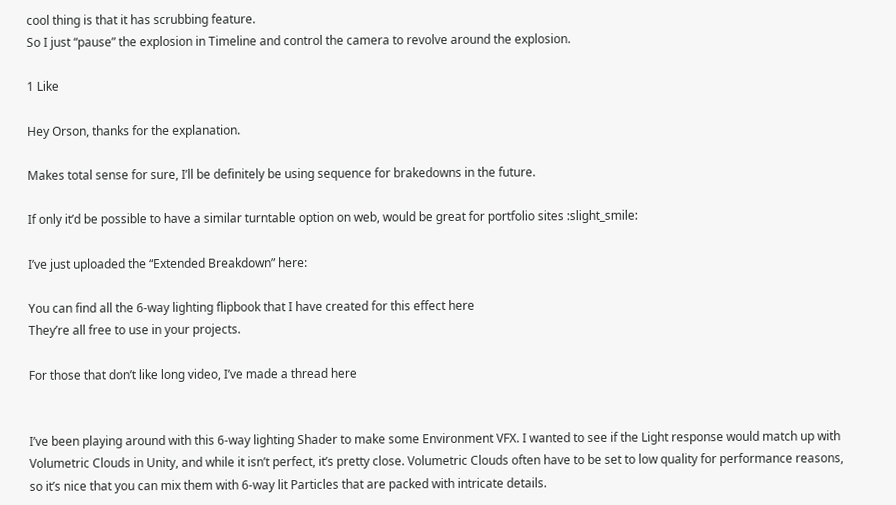cool thing is that it has scrubbing feature.
So I just “pause” the explosion in Timeline and control the camera to revolve around the explosion.

1 Like

Hey Orson, thanks for the explanation.

Makes total sense for sure, I’ll be definitely be using sequence for brakedowns in the future.

If only it’d be possible to have a similar turntable option on web, would be great for portfolio sites :slight_smile:

I’ve just uploaded the “Extended Breakdown” here:

You can find all the 6-way lighting flipbook that I have created for this effect here
They’re all free to use in your projects.

For those that don’t like long video, I’ve made a thread here


I’ve been playing around with this 6-way lighting Shader to make some Environment VFX. I wanted to see if the Light response would match up with Volumetric Clouds in Unity, and while it isn’t perfect, it’s pretty close. Volumetric Clouds often have to be set to low quality for performance reasons, so it’s nice that you can mix them with 6-way lit Particles that are packed with intricate details.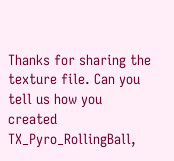Thanks for sharing the texture file. Can you tell us how you created TX_Pyro_RollingBall,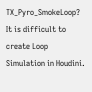TX_Pyro_SmokeLoop?
It is difficult to create Loop Simulation in Houdini.